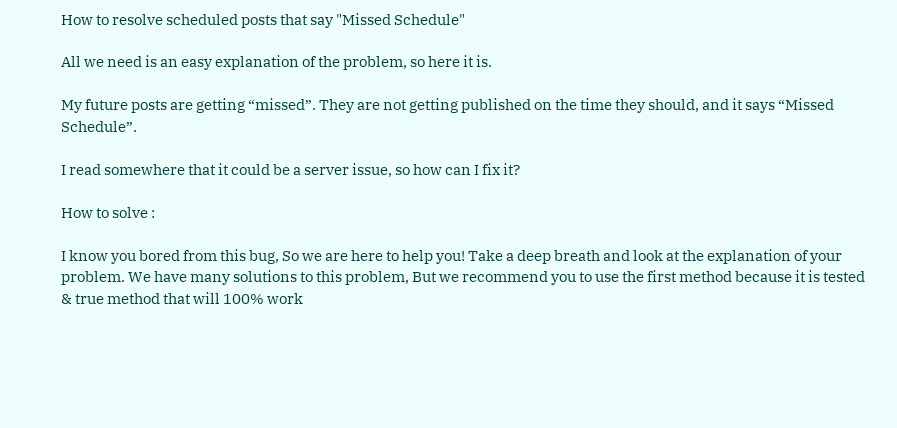How to resolve scheduled posts that say "Missed Schedule"

All we need is an easy explanation of the problem, so here it is.

My future posts are getting “missed”. They are not getting published on the time they should, and it says “Missed Schedule”.

I read somewhere that it could be a server issue, so how can I fix it?

How to solve :

I know you bored from this bug, So we are here to help you! Take a deep breath and look at the explanation of your problem. We have many solutions to this problem, But we recommend you to use the first method because it is tested & true method that will 100% work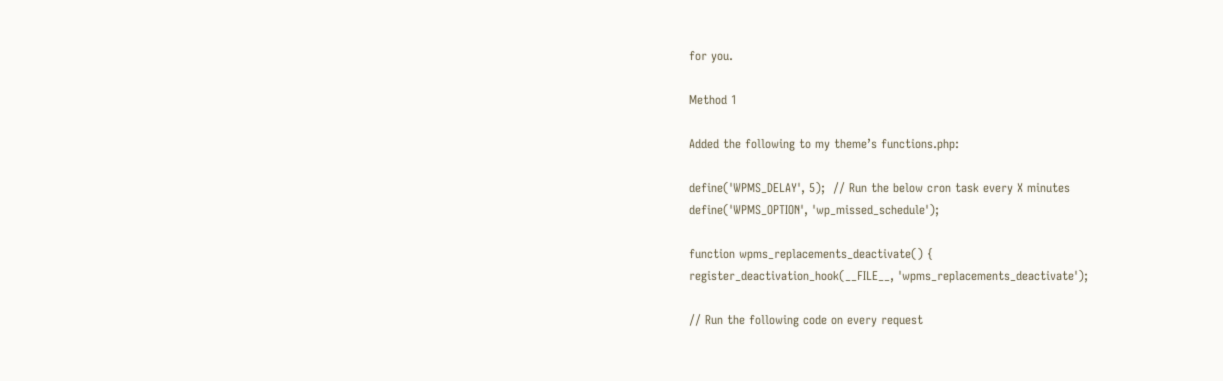for you.

Method 1

Added the following to my theme’s functions.php:

define('WPMS_DELAY', 5);  // Run the below cron task every X minutes
define('WPMS_OPTION', 'wp_missed_schedule');

function wpms_replacements_deactivate() {
register_deactivation_hook(__FILE__, 'wpms_replacements_deactivate');

// Run the following code on every request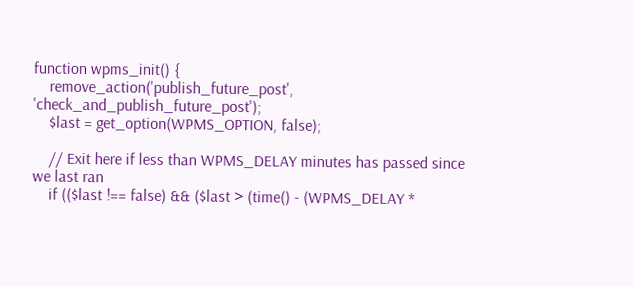function wpms_init() {
    remove_action('publish_future_post', 'check_and_publish_future_post');
    $last = get_option(WPMS_OPTION, false);

    // Exit here if less than WPMS_DELAY minutes has passed since we last ran
    if (($last !== false) && ($last > (time() - (WPMS_DELAY *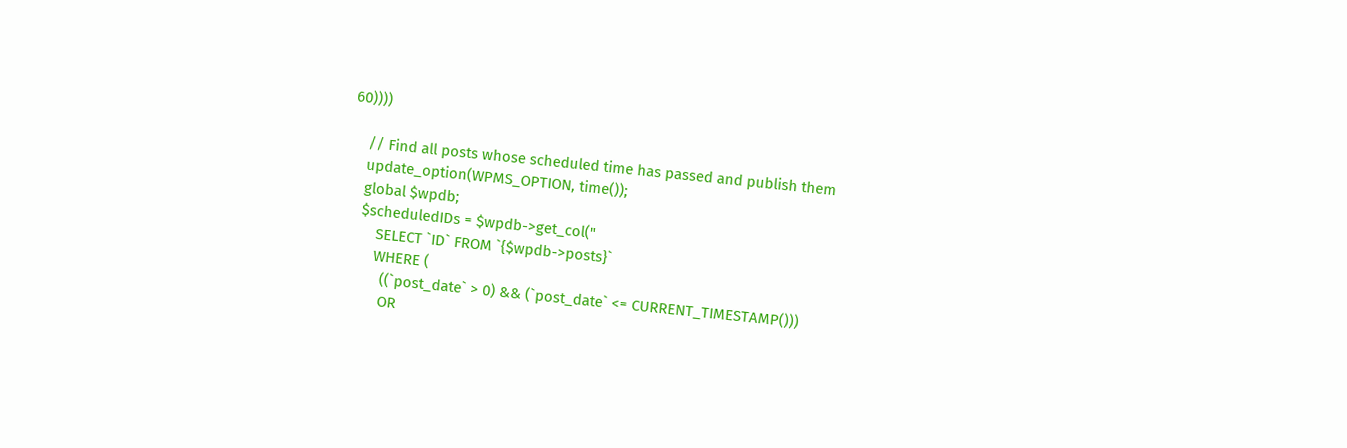60))))

    // Find all posts whose scheduled time has passed and publish them
    update_option(WPMS_OPTION, time());
    global $wpdb;
    $scheduledIDs = $wpdb->get_col("
        SELECT `ID` FROM `{$wpdb->posts}`
        WHERE (
          ((`post_date` > 0) && (`post_date` <= CURRENT_TIMESTAMP()))
          OR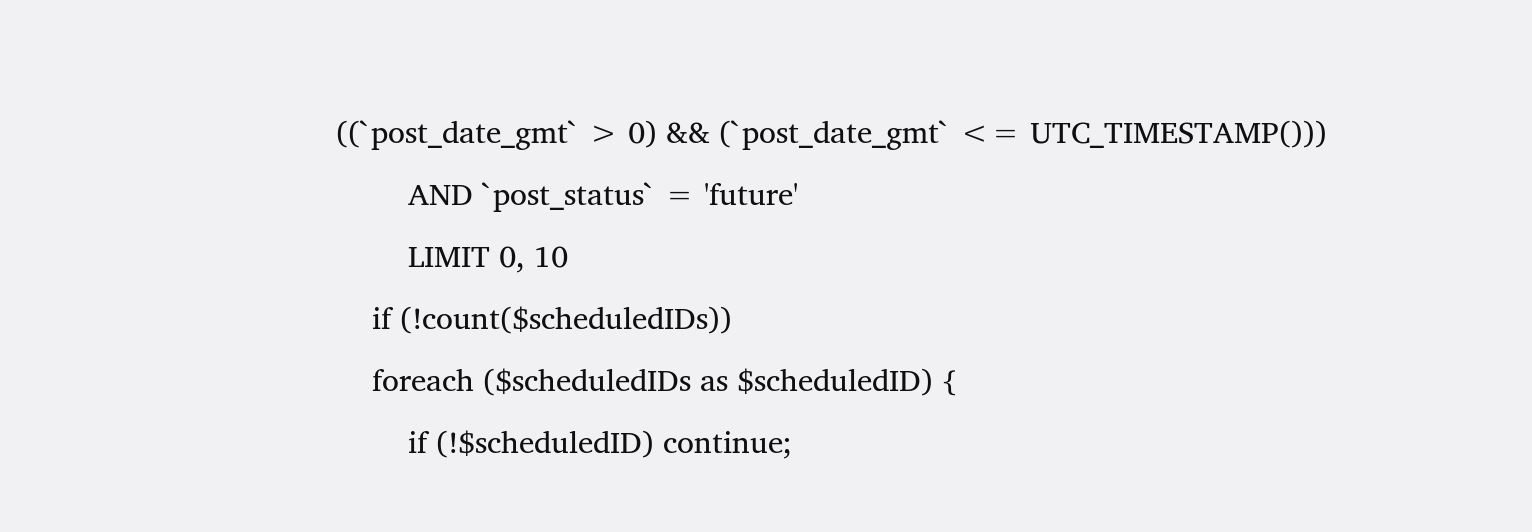((`post_date_gmt` > 0) && (`post_date_gmt` <= UTC_TIMESTAMP()))
        AND `post_status` = 'future'
        LIMIT 0, 10
    if (!count($scheduledIDs))
    foreach ($scheduledIDs as $scheduledID) {
        if (!$scheduledID) continue;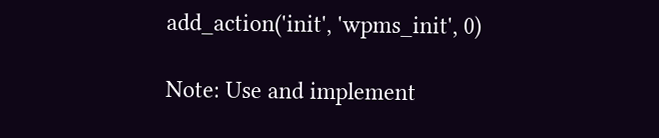add_action('init', 'wpms_init', 0)

Note: Use and implement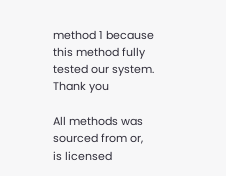method 1 because this method fully tested our system.
Thank you

All methods was sourced from or, is licensed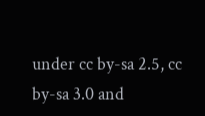under cc by-sa 2.5, cc by-sa 3.0 and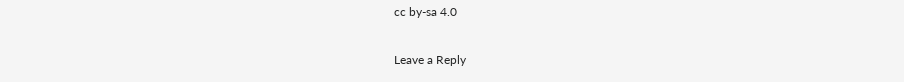cc by-sa 4.0

Leave a Reply